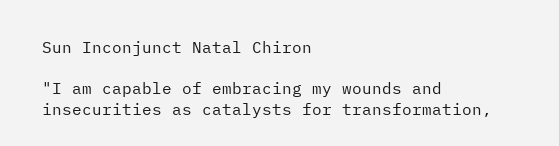Sun Inconjunct Natal Chiron

"I am capable of embracing my wounds and insecurities as catalysts for transformation,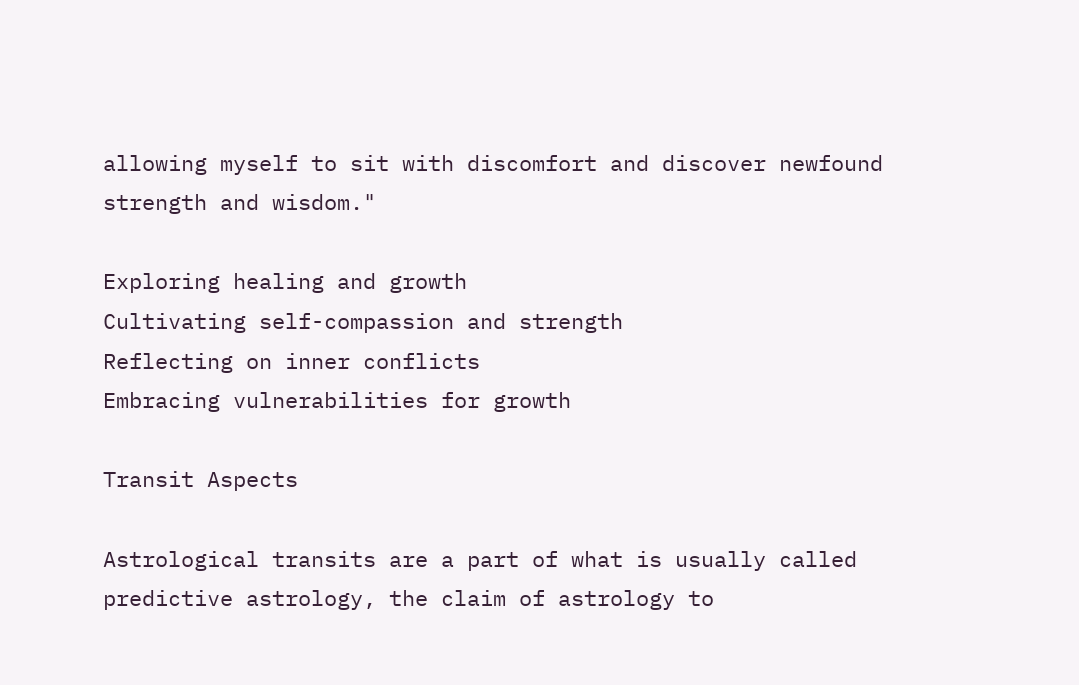allowing myself to sit with discomfort and discover newfound strength and wisdom."

Exploring healing and growth
Cultivating self-compassion and strength
Reflecting on inner conflicts
Embracing vulnerabilities for growth

Transit Aspects

Astrological transits are a part of what is usually called predictive astrology, the claim of astrology to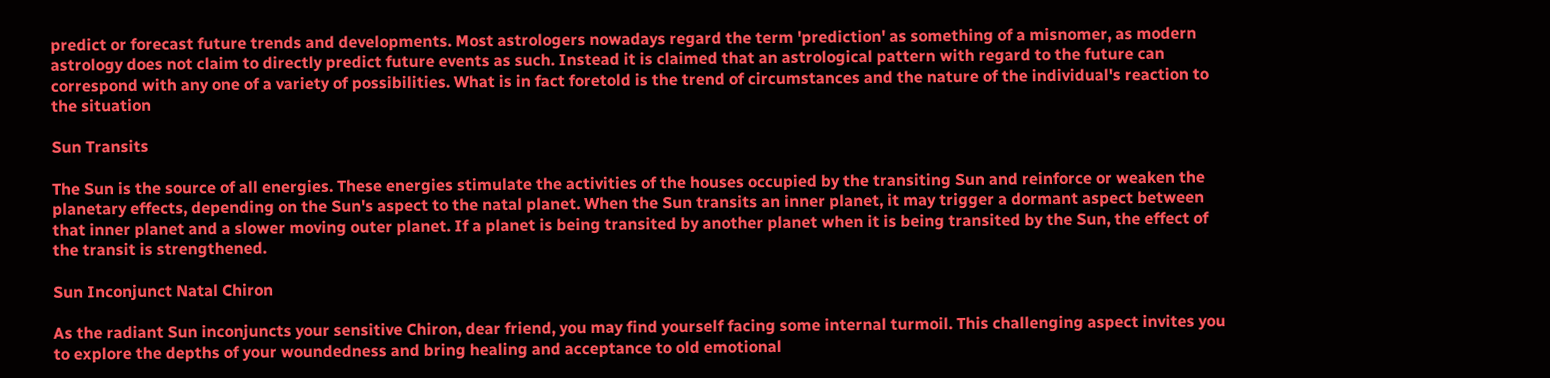predict or forecast future trends and developments. Most astrologers nowadays regard the term 'prediction' as something of a misnomer, as modern astrology does not claim to directly predict future events as such. Instead it is claimed that an astrological pattern with regard to the future can correspond with any one of a variety of possibilities. What is in fact foretold is the trend of circumstances and the nature of the individual's reaction to the situation

Sun Transits

The Sun is the source of all energies. These energies stimulate the activities of the houses occupied by the transiting Sun and reinforce or weaken the planetary effects, depending on the Sun's aspect to the natal planet. When the Sun transits an inner planet, it may trigger a dormant aspect between that inner planet and a slower moving outer planet. If a planet is being transited by another planet when it is being transited by the Sun, the effect of the transit is strengthened.

Sun Inconjunct Natal Chiron

As the radiant Sun inconjuncts your sensitive Chiron, dear friend, you may find yourself facing some internal turmoil. This challenging aspect invites you to explore the depths of your woundedness and bring healing and acceptance to old emotional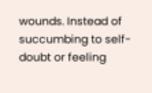wounds. Instead of succumbing to self-doubt or feeling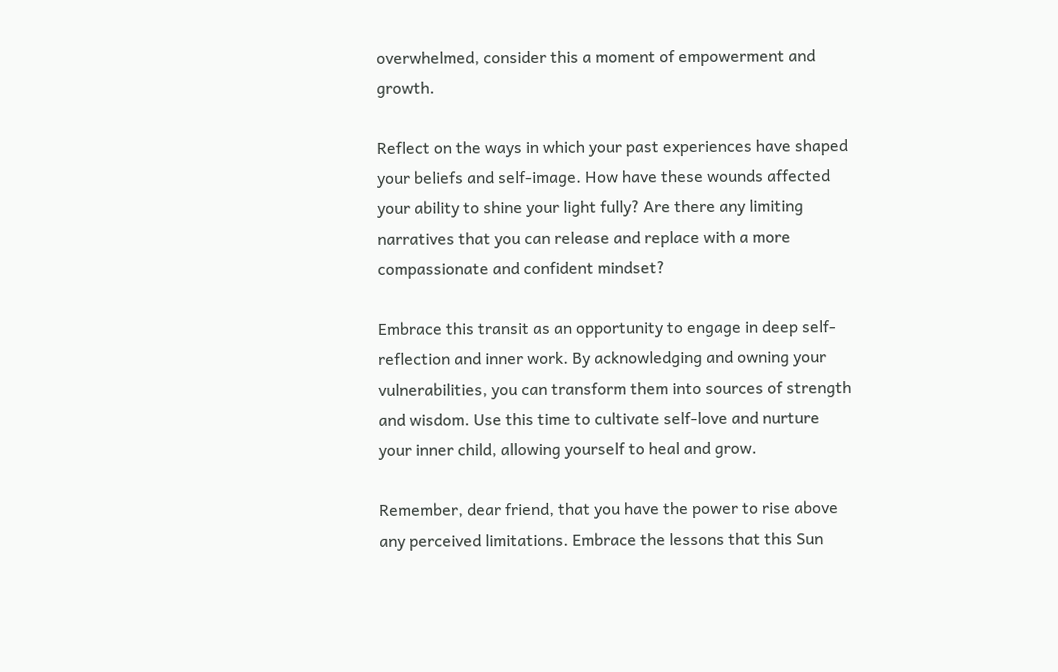overwhelmed, consider this a moment of empowerment and growth.

Reflect on the ways in which your past experiences have shaped your beliefs and self-image. How have these wounds affected your ability to shine your light fully? Are there any limiting narratives that you can release and replace with a more compassionate and confident mindset?

Embrace this transit as an opportunity to engage in deep self-reflection and inner work. By acknowledging and owning your vulnerabilities, you can transform them into sources of strength and wisdom. Use this time to cultivate self-love and nurture your inner child, allowing yourself to heal and grow.

Remember, dear friend, that you have the power to rise above any perceived limitations. Embrace the lessons that this Sun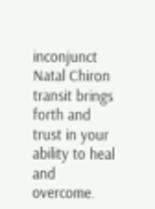inconjunct Natal Chiron transit brings forth and trust in your ability to heal and overcome.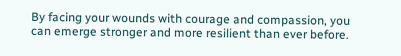By facing your wounds with courage and compassion, you can emerge stronger and more resilient than ever before.